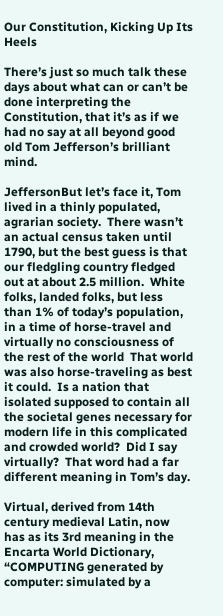Our Constitution, Kicking Up Its Heels

There’s just so much talk these days about what can or can’t be done interpreting the Constitution, that it’s as if we had no say at all beyond good old Tom Jefferson’s brilliant mind.

JeffersonBut let’s face it, Tom lived in a thinly populated, agrarian society.  There wasn’t an actual census taken until 1790, but the best guess is that our fledgling country fledged out at about 2.5 million.  White folks, landed folks, but less than 1% of today’s population, in a time of horse-travel and virtually no consciousness of the rest of the world  That world was also horse-traveling as best it could.  Is a nation that isolated supposed to contain all the societal genes necessary for modern life in this complicated and crowded world?  Did I say virtually?  That word had a far different meaning in Tom’s day.

Virtual, derived from 14th century medieval Latin, now has as its 3rd meaning in the Encarta World Dictionary, “COMPUTING generated by computer: simulated by a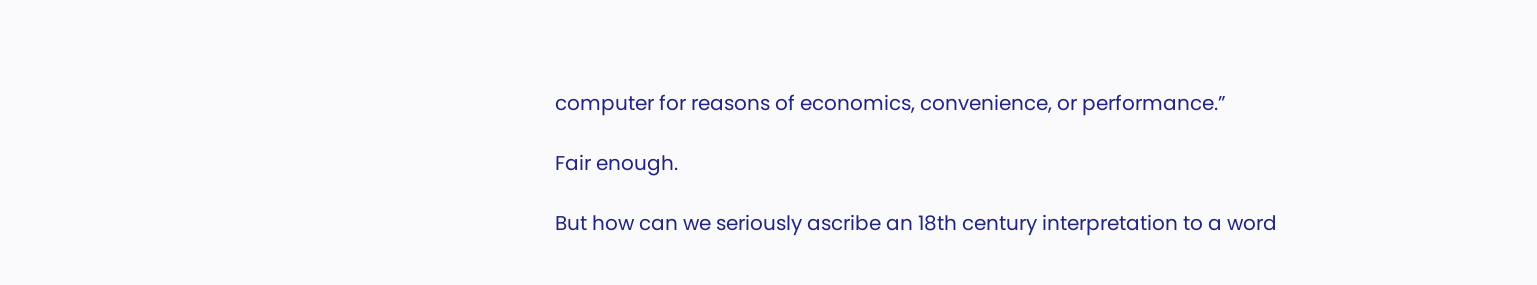computer for reasons of economics, convenience, or performance.”

Fair enough.

But how can we seriously ascribe an 18th century interpretation to a word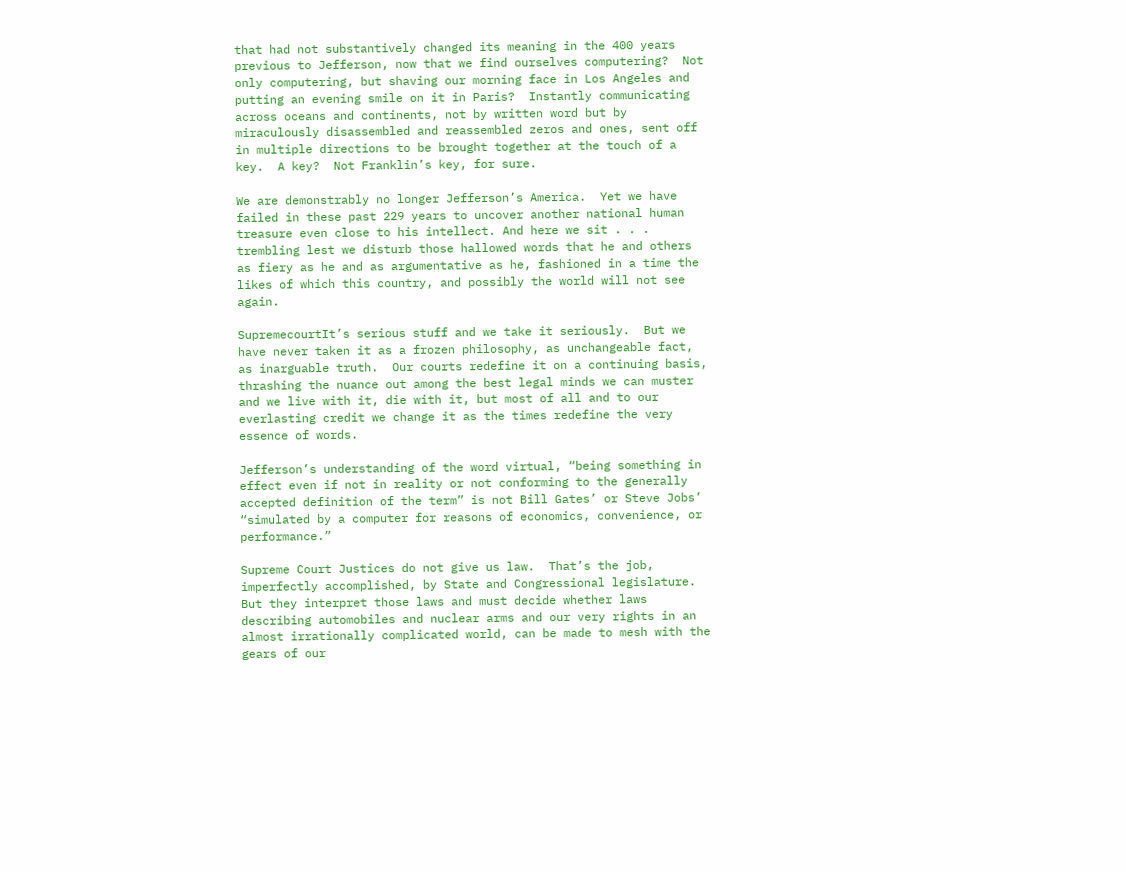that had not substantively changed its meaning in the 400 years previous to Jefferson, now that we find ourselves computering?  Not only computering, but shaving our morning face in Los Angeles and putting an evening smile on it in Paris?  Instantly communicating across oceans and continents, not by written word but by miraculously disassembled and reassembled zeros and ones, sent off in multiple directions to be brought together at the touch of a key.  A key?  Not Franklin’s key, for sure.

We are demonstrably no longer Jefferson’s America.  Yet we have failed in these past 229 years to uncover another national human treasure even close to his intellect. And here we sit . . . trembling lest we disturb those hallowed words that he and others as fiery as he and as argumentative as he, fashioned in a time the likes of which this country, and possibly the world will not see again.

SupremecourtIt’s serious stuff and we take it seriously.  But we have never taken it as a frozen philosophy, as unchangeable fact, as inarguable truth.  Our courts redefine it on a continuing basis, thrashing the nuance out among the best legal minds we can muster and we live with it, die with it, but most of all and to our everlasting credit we change it as the times redefine the very essence of words.

Jefferson’s understanding of the word virtual, “being something in effect even if not in reality or not conforming to the generally accepted definition of the term” is not Bill Gates’ or Steve Jobs’ “simulated by a computer for reasons of economics, convenience, or performance.”

Supreme Court Justices do not give us law.  That’s the job, imperfectly accomplished, by State and Congressional legislature.  But they interpret those laws and must decide whether laws describing automobiles and nuclear arms and our very rights in an almost irrationally complicated world, can be made to mesh with the gears of our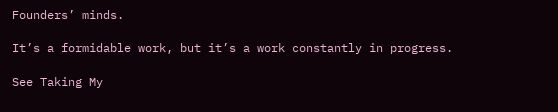Founders’ minds.

It’s a formidable work, but it’s a work constantly in progress.

See Taking My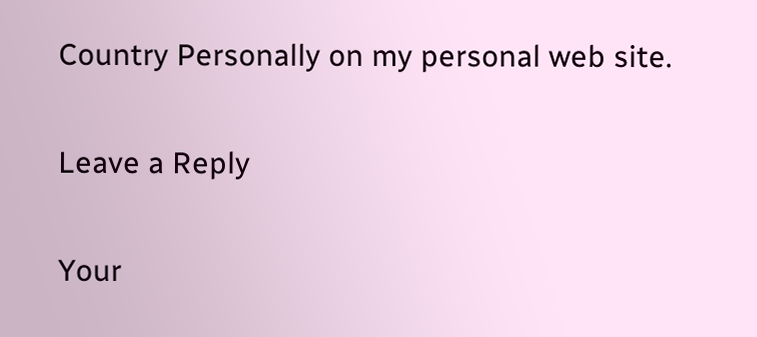Country Personally on my personal web site.

Leave a Reply

Your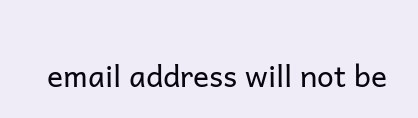email address will not be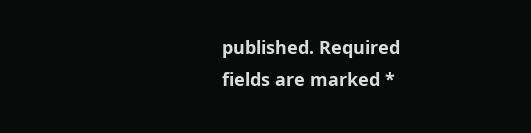published. Required fields are marked *